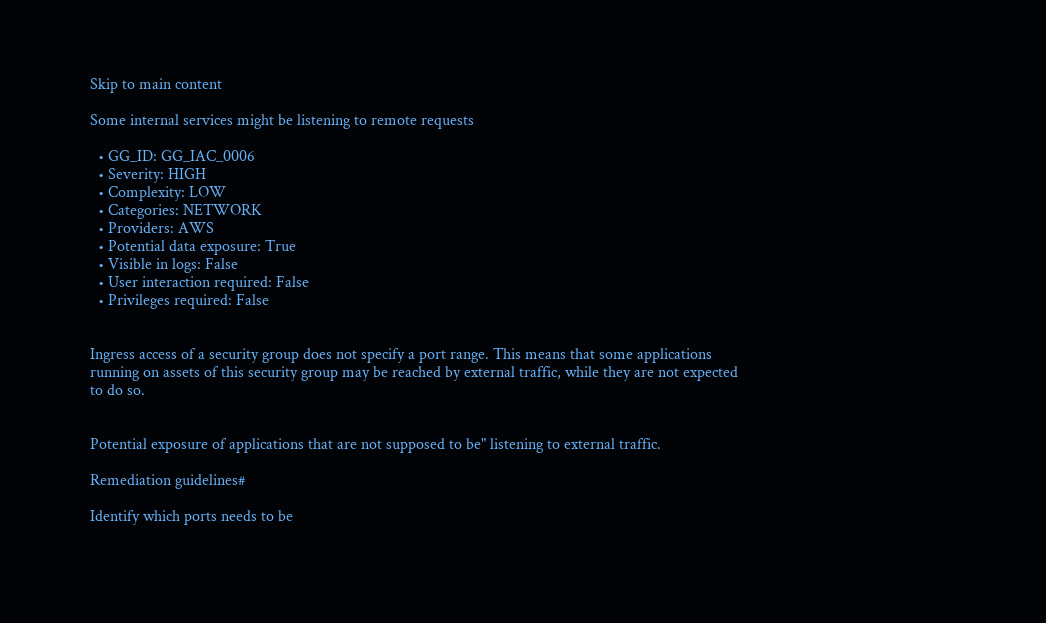Skip to main content

Some internal services might be listening to remote requests

  • GG_ID: GG_IAC_0006
  • Severity: HIGH
  • Complexity: LOW
  • Categories: NETWORK
  • Providers: AWS
  • Potential data exposure: True
  • Visible in logs: False
  • User interaction required: False
  • Privileges required: False


Ingress access of a security group does not specify a port range. This means that some applications running on assets of this security group may be reached by external traffic, while they are not expected to do so.


Potential exposure of applications that are not supposed to be" listening to external traffic.

Remediation guidelines#

Identify which ports needs to be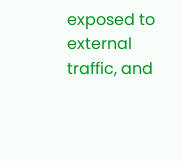exposed to external traffic, and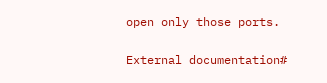open only those ports.

External documentation#